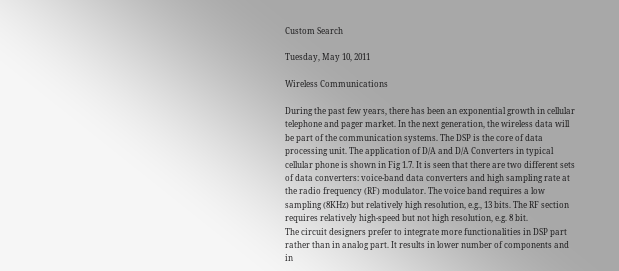Custom Search

Tuesday, May 10, 2011

Wireless Communications

During the past few years, there has been an exponential growth in cellular telephone and pager market. In the next generation, the wireless data will be part of the communication systems. The DSP is the core of data processing unit. The application of D/A and D/A Converters in typical cellular phone is shown in Fig 1.7. It is seen that there are two different sets of data converters: voice-band data converters and high sampling rate at the radio frequency (RF) modulator. The voice band requires a low sampling (8KHz) but relatively high resolution, e.g., 13 bits. The RF section requires relatively high-speed but not high resolution, e.g. 8 bit.
The circuit designers prefer to integrate more functionalities in DSP part rather than in analog part. It results in lower number of components and in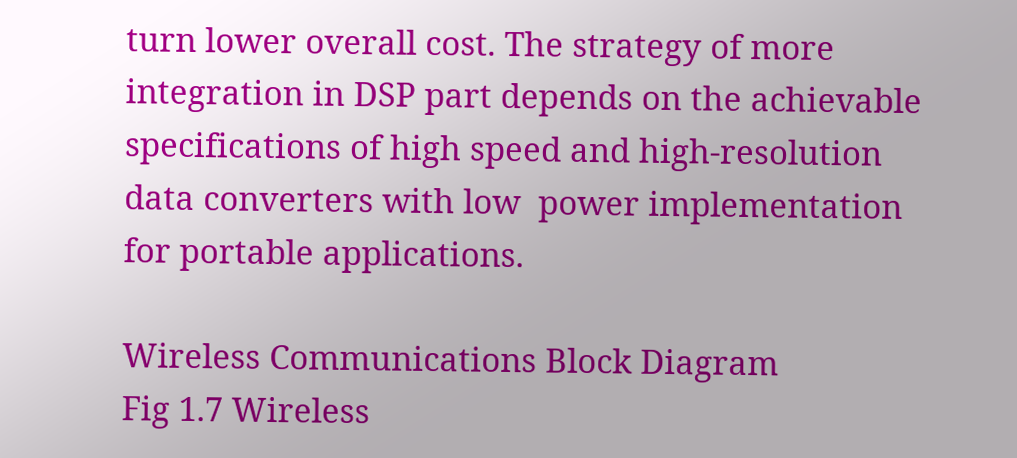turn lower overall cost. The strategy of more integration in DSP part depends on the achievable specifications of high speed and high-resolution data converters with low  power implementation for portable applications.

Wireless Communications Block Diagram
Fig 1.7 Wireless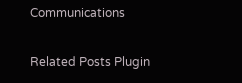Communications

Related Posts Plugin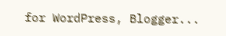for WordPress, Blogger...